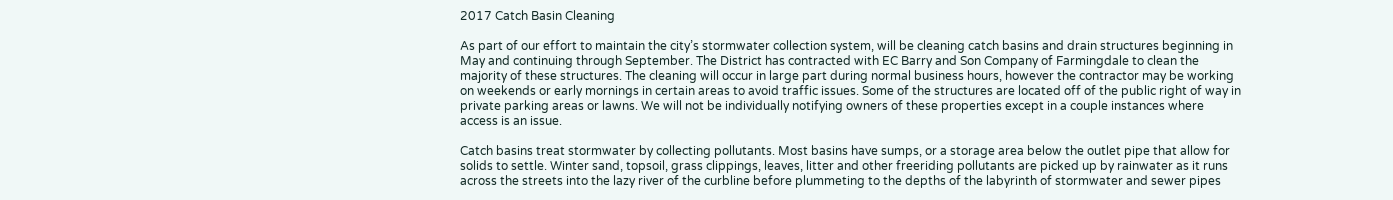2017 Catch Basin Cleaning

As part of our effort to maintain the city’s stormwater collection system, will be cleaning catch basins and drain structures beginning in May and continuing through September. The District has contracted with EC Barry and Son Company of Farmingdale to clean the majority of these structures. The cleaning will occur in large part during normal business hours, however the contractor may be working on weekends or early mornings in certain areas to avoid traffic issues. Some of the structures are located off of the public right of way in private parking areas or lawns. We will not be individually notifying owners of these properties except in a couple instances where access is an issue.

Catch basins treat stormwater by collecting pollutants. Most basins have sumps, or a storage area below the outlet pipe that allow for solids to settle. Winter sand, topsoil, grass clippings, leaves, litter and other freeriding pollutants are picked up by rainwater as it runs across the streets into the lazy river of the curbline before plummeting to the depths of the labyrinth of stormwater and sewer pipes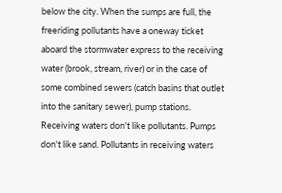below the city. When the sumps are full, the freeriding pollutants have a oneway ticket aboard the stormwater express to the receiving water (brook, stream, river) or in the case of some combined sewers (catch basins that outlet into the sanitary sewer), pump stations. Receiving waters don't like pollutants. Pumps don't like sand. Pollutants in receiving waters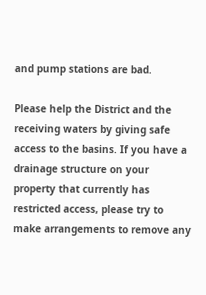and pump stations are bad.

Please help the District and the receiving waters by giving safe access to the basins. If you have a drainage structure on your property that currently has restricted access, please try to make arrangements to remove any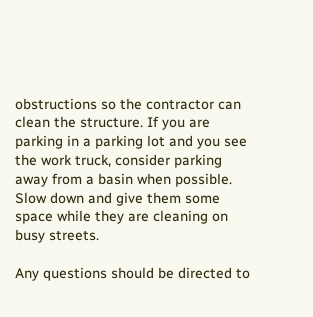obstructions so the contractor can clean the structure. If you are parking in a parking lot and you see the work truck, consider parking away from a basin when possible. Slow down and give them some space while they are cleaning on busy streets.

Any questions should be directed to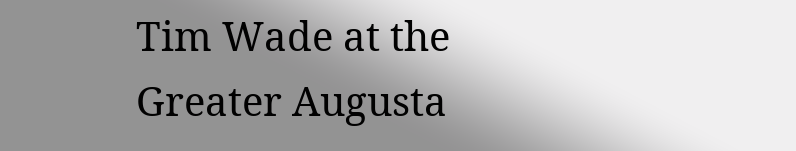Tim Wade at the Greater Augusta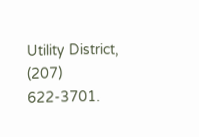Utility District, (207) 622-3701.